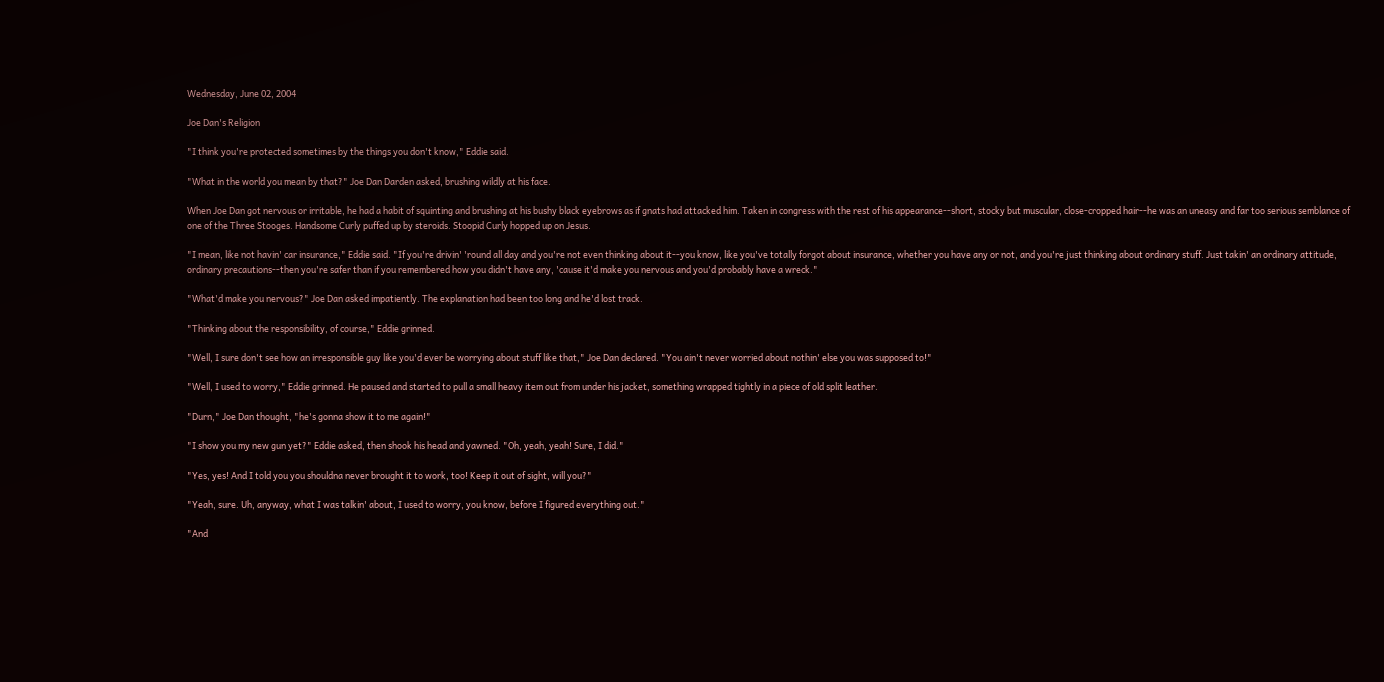Wednesday, June 02, 2004

Joe Dan's Religion

"I think you're protected sometimes by the things you don't know," Eddie said.

"What in the world you mean by that?" Joe Dan Darden asked, brushing wildly at his face.

When Joe Dan got nervous or irritable, he had a habit of squinting and brushing at his bushy black eyebrows as if gnats had attacked him. Taken in congress with the rest of his appearance--short, stocky but muscular, close-cropped hair--he was an uneasy and far too serious semblance of one of the Three Stooges. Handsome Curly puffed up by steroids. Stoopid Curly hopped up on Jesus.

"I mean, like not havin' car insurance," Eddie said. "If you're drivin' 'round all day and you're not even thinking about it--you know, like you've totally forgot about insurance, whether you have any or not, and you're just thinking about ordinary stuff. Just takin' an ordinary attitude, ordinary precautions--then you're safer than if you remembered how you didn't have any, 'cause it'd make you nervous and you'd probably have a wreck."

"What'd make you nervous?" Joe Dan asked impatiently. The explanation had been too long and he'd lost track.

"Thinking about the responsibility, of course," Eddie grinned.

"Well, I sure don't see how an irresponsible guy like you'd ever be worrying about stuff like that," Joe Dan declared. "You ain't never worried about nothin' else you was supposed to!"

"Well, I used to worry," Eddie grinned. He paused and started to pull a small heavy item out from under his jacket, something wrapped tightly in a piece of old split leather.

"Durn," Joe Dan thought, "he's gonna show it to me again!"

"I show you my new gun yet?" Eddie asked, then shook his head and yawned. "Oh, yeah, yeah! Sure, I did."

"Yes, yes! And I told you you shouldna never brought it to work, too! Keep it out of sight, will you?"

"Yeah, sure. Uh, anyway, what I was talkin' about, I used to worry, you know, before I figured everything out."

"And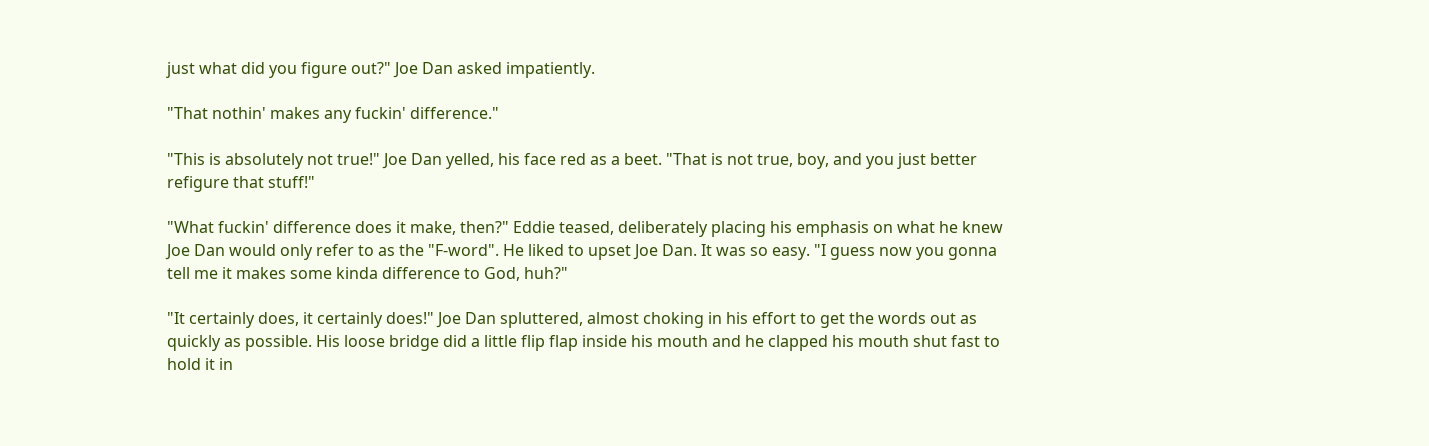just what did you figure out?" Joe Dan asked impatiently.

"That nothin' makes any fuckin' difference."

"This is absolutely not true!" Joe Dan yelled, his face red as a beet. "That is not true, boy, and you just better refigure that stuff!"

"What fuckin' difference does it make, then?" Eddie teased, deliberately placing his emphasis on what he knew Joe Dan would only refer to as the "F-word". He liked to upset Joe Dan. It was so easy. "I guess now you gonna tell me it makes some kinda difference to God, huh?"

"It certainly does, it certainly does!" Joe Dan spluttered, almost choking in his effort to get the words out as quickly as possible. His loose bridge did a little flip flap inside his mouth and he clapped his mouth shut fast to hold it in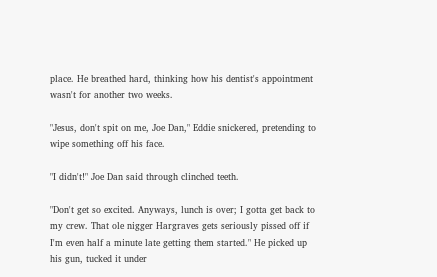place. He breathed hard, thinking how his dentist's appointment wasn't for another two weeks.

"Jesus, don't spit on me, Joe Dan," Eddie snickered, pretending to wipe something off his face.

"I didn't!" Joe Dan said through clinched teeth.

"Don't get so excited. Anyways, lunch is over; I gotta get back to my crew. That ole nigger Hargraves gets seriously pissed off if I'm even half a minute late getting them started." He picked up his gun, tucked it under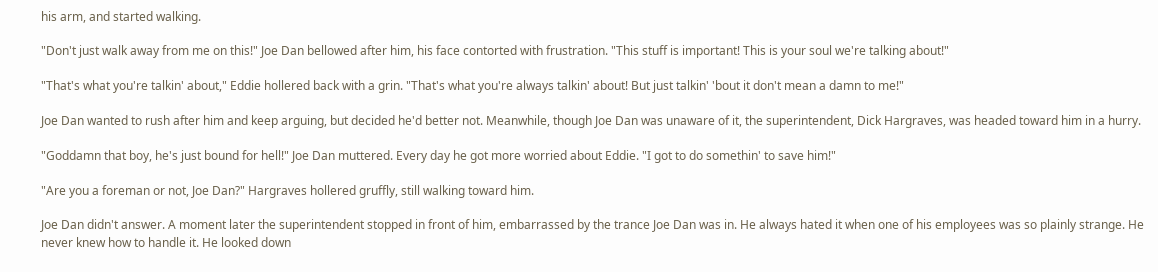his arm, and started walking.

"Don't just walk away from me on this!" Joe Dan bellowed after him, his face contorted with frustration. "This stuff is important! This is your soul we're talking about!"

"That's what you're talkin' about," Eddie hollered back with a grin. "That's what you're always talkin' about! But just talkin' 'bout it don't mean a damn to me!"

Joe Dan wanted to rush after him and keep arguing, but decided he'd better not. Meanwhile, though Joe Dan was unaware of it, the superintendent, Dick Hargraves, was headed toward him in a hurry.

"Goddamn that boy, he's just bound for hell!" Joe Dan muttered. Every day he got more worried about Eddie. "I got to do somethin' to save him!"

"Are you a foreman or not, Joe Dan?" Hargraves hollered gruffly, still walking toward him.

Joe Dan didn't answer. A moment later the superintendent stopped in front of him, embarrassed by the trance Joe Dan was in. He always hated it when one of his employees was so plainly strange. He never knew how to handle it. He looked down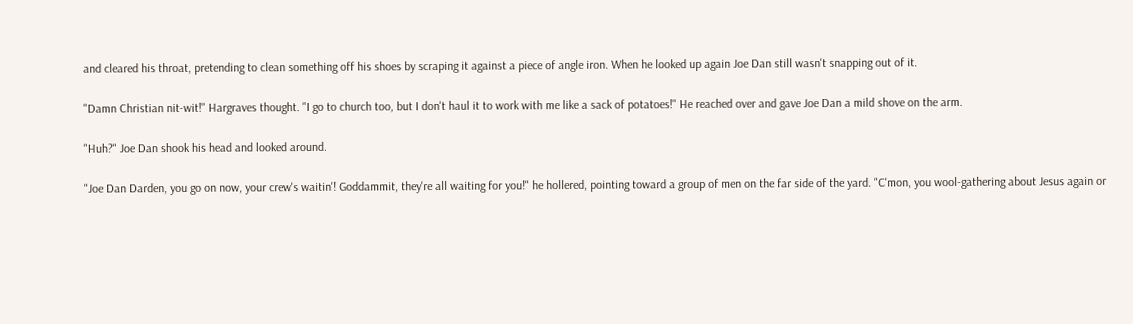and cleared his throat, pretending to clean something off his shoes by scraping it against a piece of angle iron. When he looked up again Joe Dan still wasn't snapping out of it.

"Damn Christian nit-wit!" Hargraves thought. "I go to church too, but I don't haul it to work with me like a sack of potatoes!" He reached over and gave Joe Dan a mild shove on the arm.

"Huh?" Joe Dan shook his head and looked around.

"Joe Dan Darden, you go on now, your crew's waitin'! Goddammit, they're all waiting for you!" he hollered, pointing toward a group of men on the far side of the yard. "C'mon, you wool-gathering about Jesus again or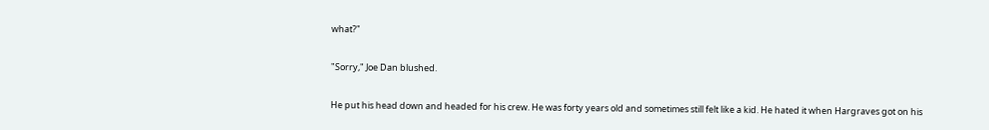what?"

"Sorry," Joe Dan blushed.

He put his head down and headed for his crew. He was forty years old and sometimes still felt like a kid. He hated it when Hargraves got on his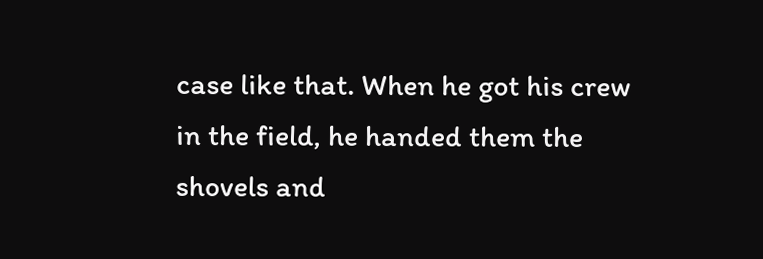case like that. When he got his crew in the field, he handed them the shovels and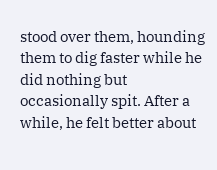stood over them, hounding them to dig faster while he did nothing but occasionally spit. After a while, he felt better about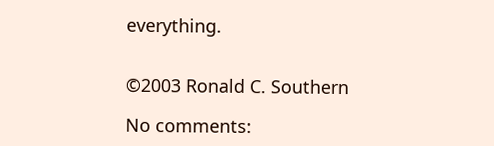everything.


©2003 Ronald C. Southern

No comments: